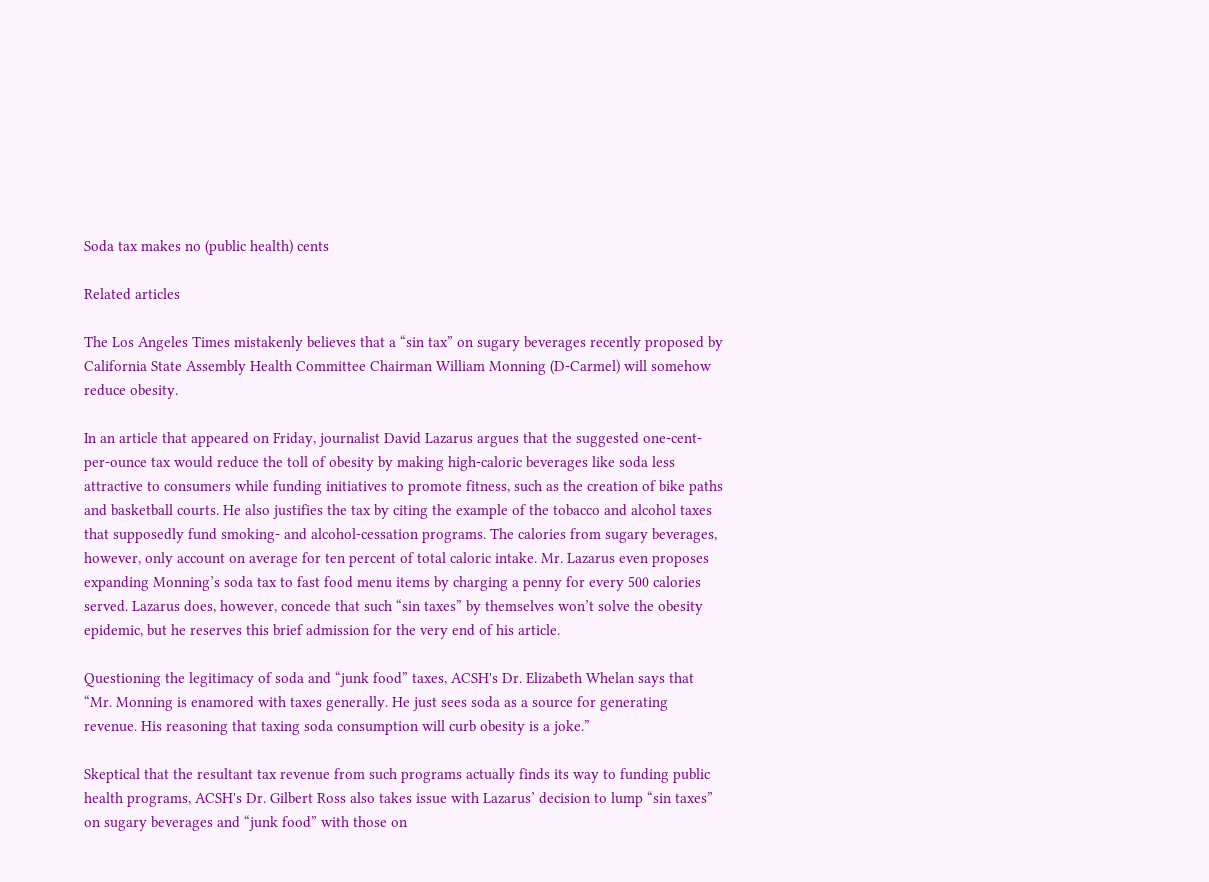Soda tax makes no (public health) cents

Related articles

The Los Angeles Times mistakenly believes that a “sin tax” on sugary beverages recently proposed by California State Assembly Health Committee Chairman William Monning (D-Carmel) will somehow reduce obesity.

In an article that appeared on Friday, journalist David Lazarus argues that the suggested one-cent-per-ounce tax would reduce the toll of obesity by making high-caloric beverages like soda less attractive to consumers while funding initiatives to promote fitness, such as the creation of bike paths and basketball courts. He also justifies the tax by citing the example of the tobacco and alcohol taxes that supposedly fund smoking- and alcohol-cessation programs. The calories from sugary beverages, however, only account on average for ten percent of total caloric intake. Mr. Lazarus even proposes expanding Monning’s soda tax to fast food menu items by charging a penny for every 500 calories served. Lazarus does, however, concede that such “sin taxes” by themselves won’t solve the obesity epidemic, but he reserves this brief admission for the very end of his article.

Questioning the legitimacy of soda and “junk food” taxes, ACSH's Dr. Elizabeth Whelan says that “Mr. Monning is enamored with taxes generally. He just sees soda as a source for generating revenue. His reasoning that taxing soda consumption will curb obesity is a joke.”

Skeptical that the resultant tax revenue from such programs actually finds its way to funding public health programs, ACSH's Dr. Gilbert Ross also takes issue with Lazarus’ decision to lump “sin taxes” on sugary beverages and “junk food” with those on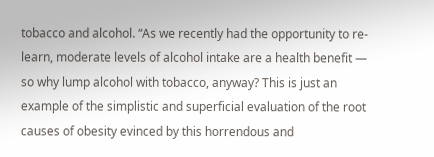tobacco and alcohol. “As we recently had the opportunity to re-learn, moderate levels of alcohol intake are a health benefit — so why lump alcohol with tobacco, anyway? This is just an example of the simplistic and superficial evaluation of the root causes of obesity evinced by this horrendous and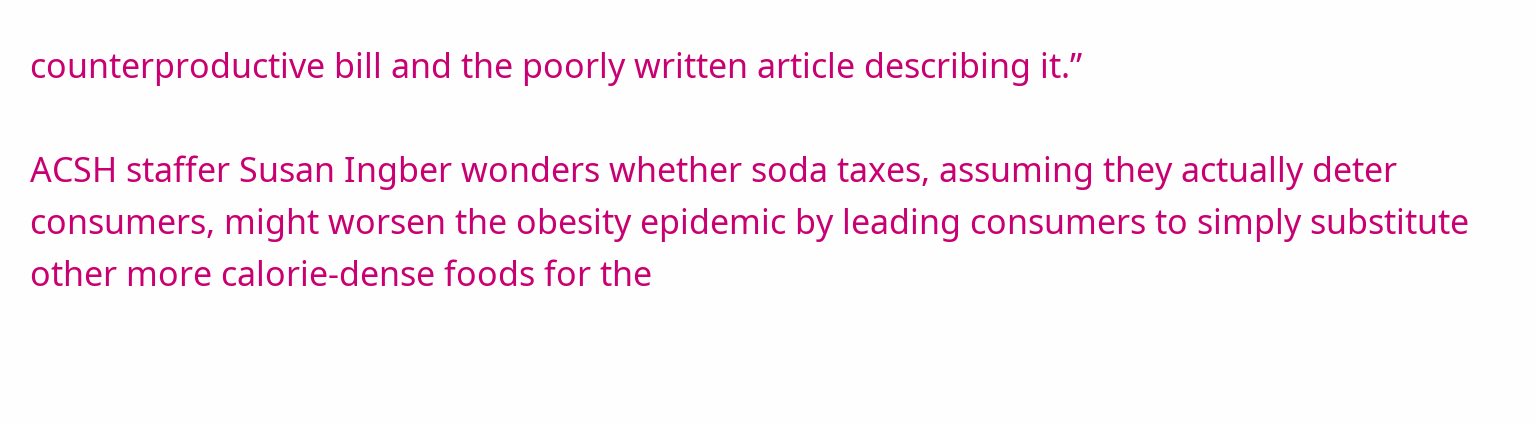counterproductive bill and the poorly written article describing it.”

ACSH staffer Susan Ingber wonders whether soda taxes, assuming they actually deter consumers, might worsen the obesity epidemic by leading consumers to simply substitute other more calorie-dense foods for the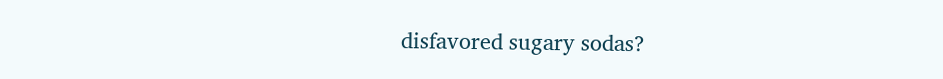disfavored sugary sodas?